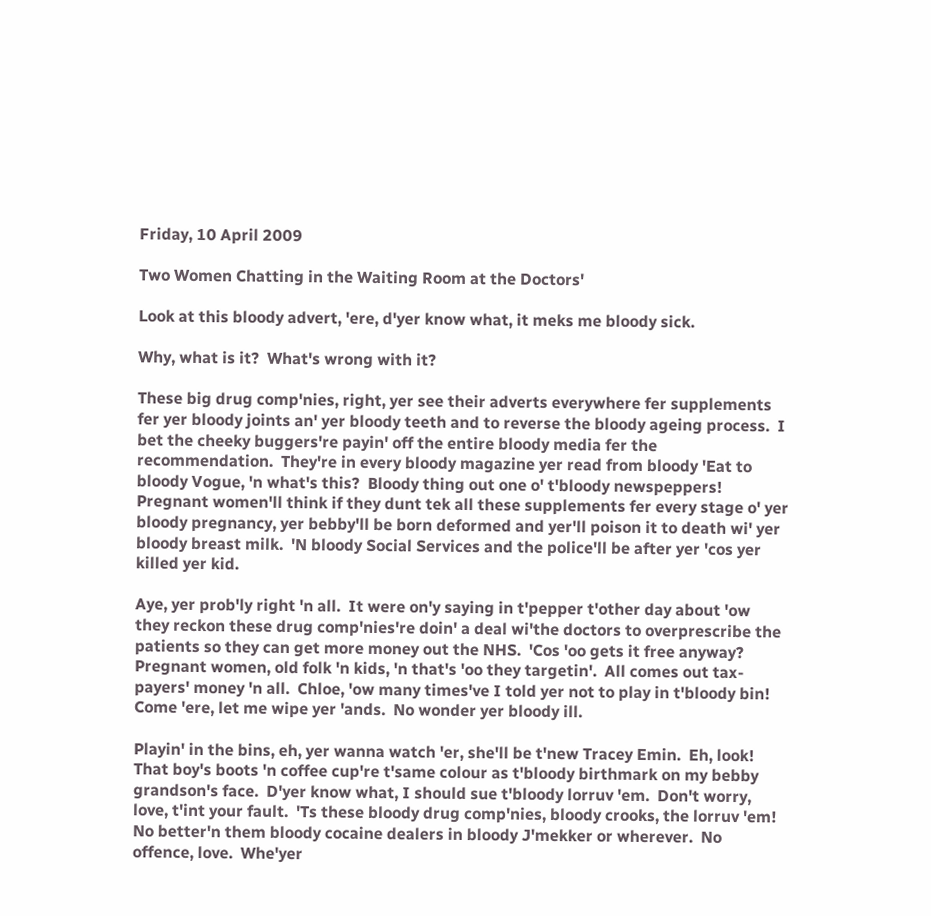Friday, 10 April 2009

Two Women Chatting in the Waiting Room at the Doctors'

Look at this bloody advert, 'ere, d'yer know what, it meks me bloody sick.

Why, what is it?  What's wrong with it?

These big drug comp'nies, right, yer see their adverts everywhere fer supplements fer yer bloody joints an' yer bloody teeth and to reverse the bloody ageing process.  I bet the cheeky buggers're payin' off the entire bloody media fer the recommendation.  They're in every bloody magazine yer read from bloody 'Eat to bloody Vogue, 'n what's this?  Bloody thing out one o' t'bloody newspeppers!  Pregnant women'll think if they dunt tek all these supplements fer every stage o' yer bloody pregnancy, yer bebby'll be born deformed and yer'll poison it to death wi' yer bloody breast milk.  'N bloody Social Services and the police'll be after yer 'cos yer killed yer kid.

Aye, yer prob'ly right 'n all.  It were on'y saying in t'pepper t'other day about 'ow they reckon these drug comp'nies're doin' a deal wi'the doctors to overprescribe the patients so they can get more money out the NHS.  'Cos 'oo gets it free anyway?  Pregnant women, old folk 'n kids, 'n that's 'oo they targetin'.  All comes out tax-payers' money 'n all.  Chloe, 'ow many times've I told yer not to play in t'bloody bin!  Come 'ere, let me wipe yer 'ands.  No wonder yer bloody ill.

Playin' in the bins, eh, yer wanna watch 'er, she'll be t'new Tracey Emin.  Eh, look!  That boy's boots 'n coffee cup're t'same colour as t'bloody birthmark on my bebby grandson's face.  D'yer know what, I should sue t'bloody lorruv 'em.  Don't worry, love, t'int your fault.  'Ts these bloody drug comp'nies, bloody crooks, the lorruv 'em!  No better'n them bloody cocaine dealers in bloody J'mekker or wherever.  No offence, love.  Whe'yer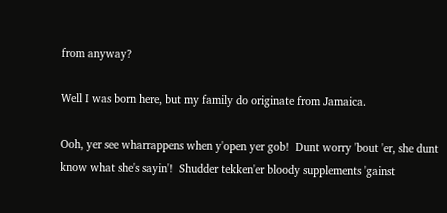from anyway?

Well I was born here, but my family do originate from Jamaica.

Ooh, yer see wharrappens when y'open yer gob!  Dunt worry 'bout 'er, she dunt know what she's sayin'!  Shudder tekken'er bloody supplements 'gainst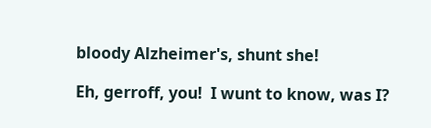bloody Alzheimer's, shunt she!

Eh, gerroff, you!  I wunt to know, was I?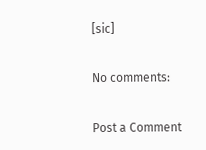[sic]

No comments:

Post a Comment